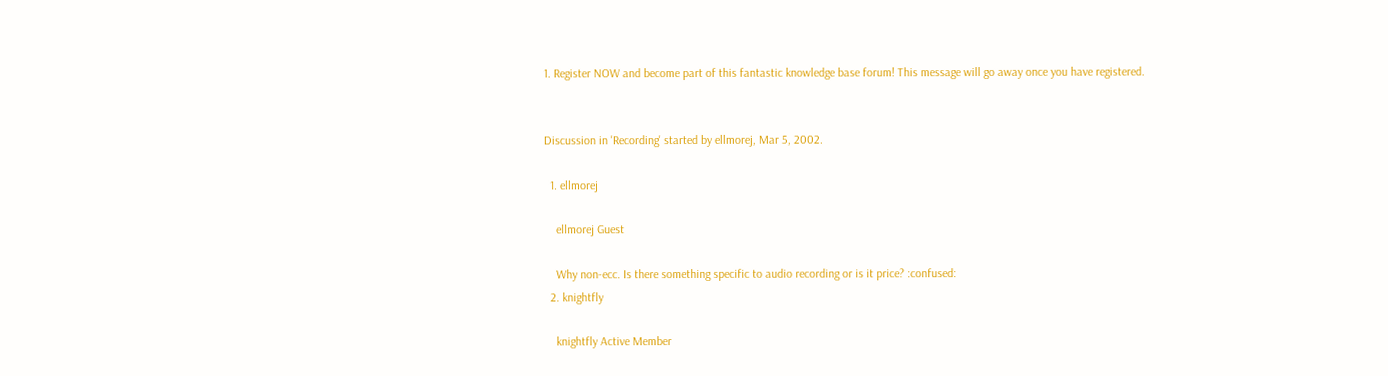1. Register NOW and become part of this fantastic knowledge base forum! This message will go away once you have registered.


Discussion in 'Recording' started by ellmorej, Mar 5, 2002.

  1. ellmorej

    ellmorej Guest

    Why non-ecc. Is there something specific to audio recording or is it price? :confused:
  2. knightfly

    knightfly Active Member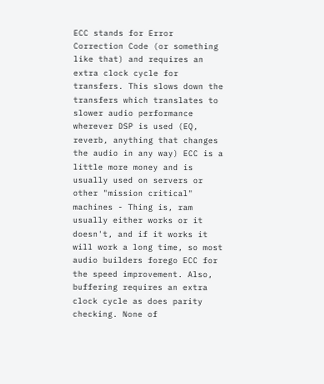ECC stands for Error Correction Code (or something like that) and requires an extra clock cycle for transfers. This slows down the transfers which translates to slower audio performance wherever DSP is used (EQ, reverb, anything that changes the audio in any way) ECC is a little more money and is usually used on servers or other "mission critical" machines - Thing is, ram usually either works or it doesn't, and if it works it will work a long time, so most audio builders forego ECC for the speed improvement. Also, buffering requires an extra clock cycle as does parity checking. None of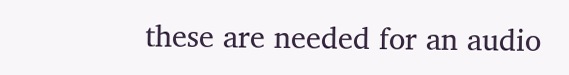these are needed for an audio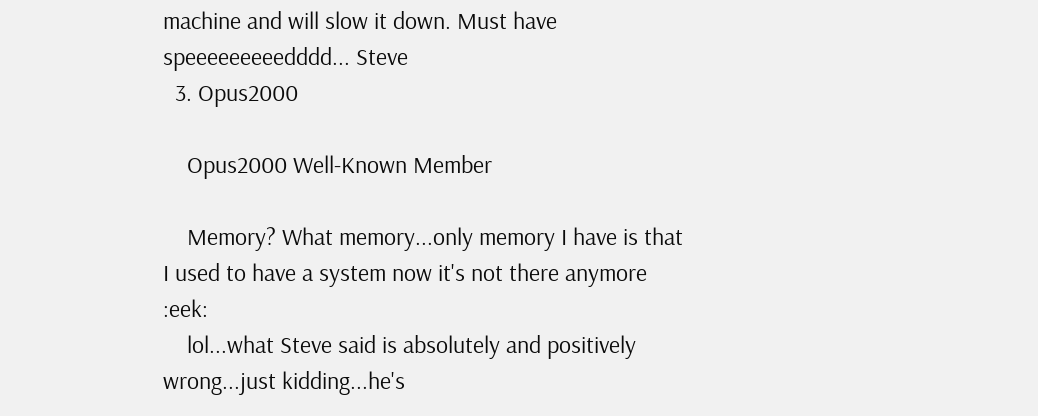machine and will slow it down. Must have speeeeeeeeedddd... Steve
  3. Opus2000

    Opus2000 Well-Known Member

    Memory? What memory...only memory I have is that I used to have a system now it's not there anymore :eek:
    lol...what Steve said is absolutely and positively wrong...just kidding...he's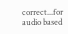correct...for audio based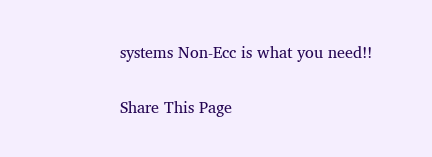systems Non-Ecc is what you need!!

Share This Page